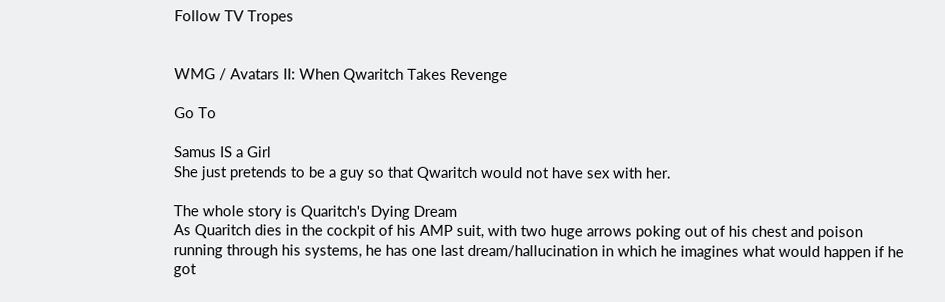Follow TV Tropes


WMG / Avatars II: When Qwaritch Takes Revenge

Go To

Samus IS a Girl
She just pretends to be a guy so that Qwaritch would not have sex with her.

The whole story is Quaritch's Dying Dream
As Quaritch dies in the cockpit of his AMP suit, with two huge arrows poking out of his chest and poison running through his systems, he has one last dream/hallucination in which he imagines what would happen if he got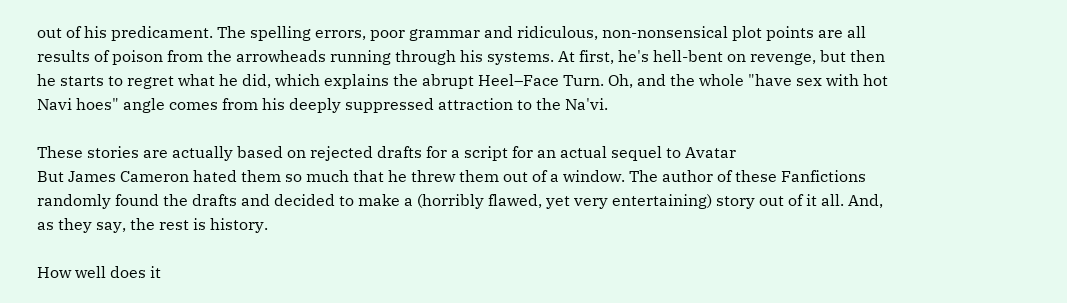out of his predicament. The spelling errors, poor grammar and ridiculous, non-nonsensical plot points are all results of poison from the arrowheads running through his systems. At first, he's hell-bent on revenge, but then he starts to regret what he did, which explains the abrupt Heel–Face Turn. Oh, and the whole "have sex with hot Navi hoes" angle comes from his deeply suppressed attraction to the Na'vi.

These stories are actually based on rejected drafts for a script for an actual sequel to Avatar
But James Cameron hated them so much that he threw them out of a window. The author of these Fanfictions randomly found the drafts and decided to make a (horribly flawed, yet very entertaining) story out of it all. And, as they say, the rest is history.

How well does it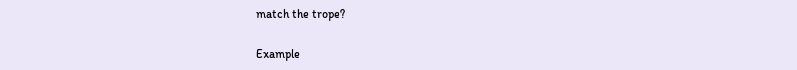match the trope?

Example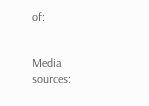of:


Media sources: